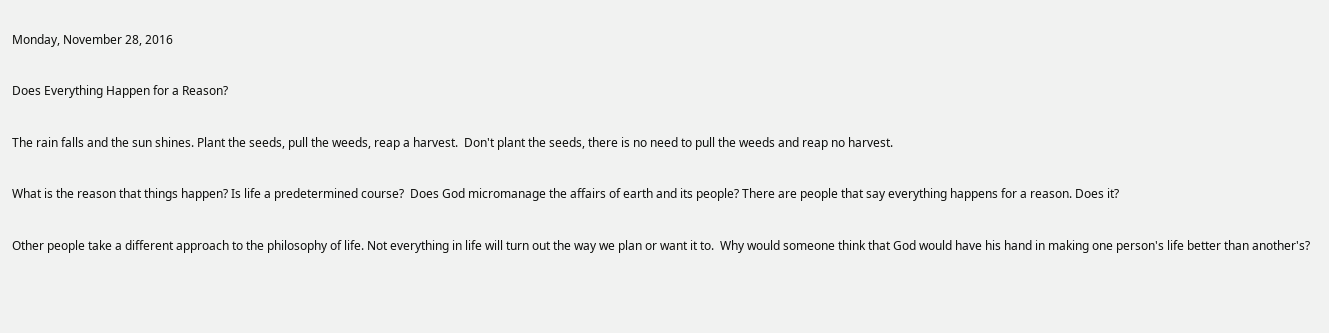Monday, November 28, 2016

Does Everything Happen for a Reason?

The rain falls and the sun shines. Plant the seeds, pull the weeds, reap a harvest.  Don't plant the seeds, there is no need to pull the weeds and reap no harvest.

What is the reason that things happen? Is life a predetermined course?  Does God micromanage the affairs of earth and its people? There are people that say everything happens for a reason. Does it?

Other people take a different approach to the philosophy of life. Not everything in life will turn out the way we plan or want it to.  Why would someone think that God would have his hand in making one person's life better than another's?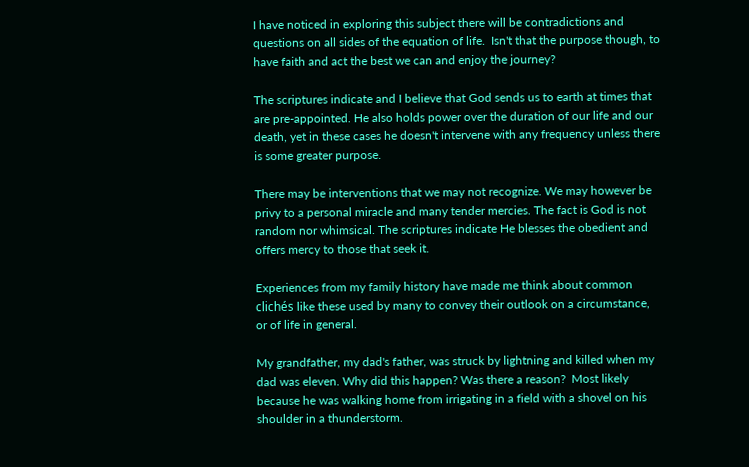I have noticed in exploring this subject there will be contradictions and questions on all sides of the equation of life.  Isn't that the purpose though, to have faith and act the best we can and enjoy the journey?

The scriptures indicate and I believe that God sends us to earth at times that are pre-appointed. He also holds power over the duration of our life and our death, yet in these cases he doesn't intervene with any frequency unless there is some greater purpose.

There may be interventions that we may not recognize. We may however be privy to a personal miracle and many tender mercies. The fact is God is not random nor whimsical. The scriptures indicate He blesses the obedient and offers mercy to those that seek it.

Experiences from my family history have made me think about common clichés like these used by many to convey their outlook on a circumstance, or of life in general.

My grandfather, my dad's father, was struck by lightning and killed when my dad was eleven. Why did this happen? Was there a reason?  Most likely because he was walking home from irrigating in a field with a shovel on his shoulder in a thunderstorm.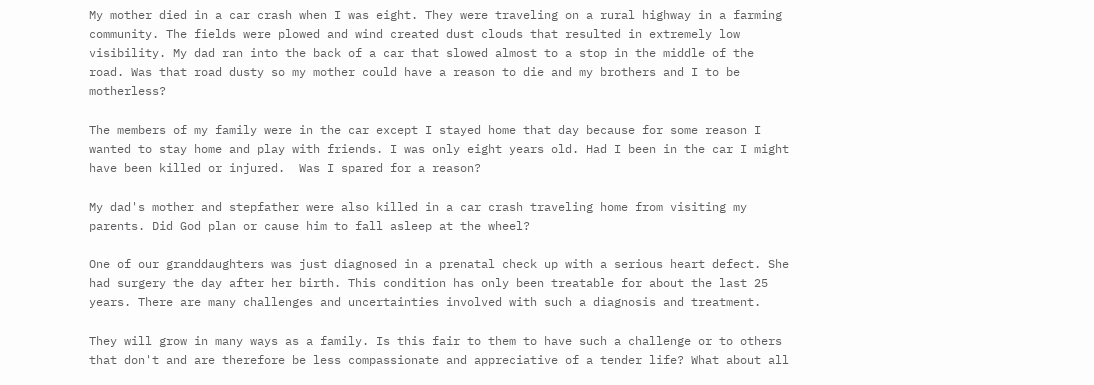My mother died in a car crash when I was eight. They were traveling on a rural highway in a farming community. The fields were plowed and wind created dust clouds that resulted in extremely low visibility. My dad ran into the back of a car that slowed almost to a stop in the middle of the road. Was that road dusty so my mother could have a reason to die and my brothers and I to be motherless?

The members of my family were in the car except I stayed home that day because for some reason I wanted to stay home and play with friends. I was only eight years old. Had I been in the car I might have been killed or injured.  Was I spared for a reason?

My dad's mother and stepfather were also killed in a car crash traveling home from visiting my parents. Did God plan or cause him to fall asleep at the wheel?

One of our granddaughters was just diagnosed in a prenatal check up with a serious heart defect. She had surgery the day after her birth. This condition has only been treatable for about the last 25 years. There are many challenges and uncertainties involved with such a diagnosis and treatment.

They will grow in many ways as a family. Is this fair to them to have such a challenge or to others that don't and are therefore be less compassionate and appreciative of a tender life? What about all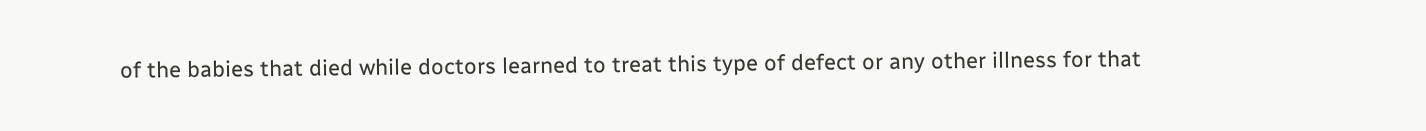of the babies that died while doctors learned to treat this type of defect or any other illness for that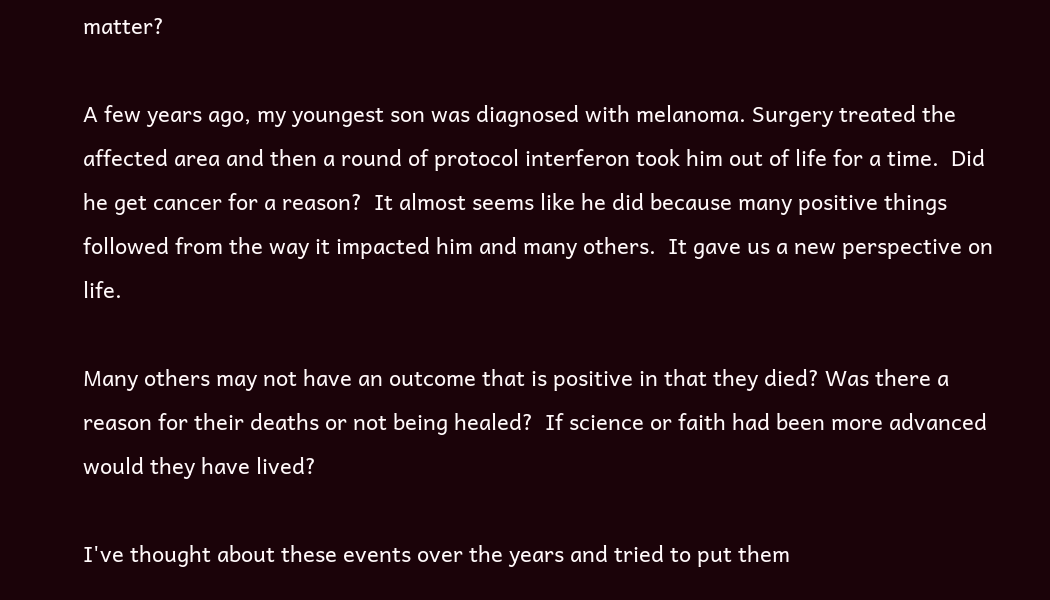matter?

A few years ago, my youngest son was diagnosed with melanoma. Surgery treated the affected area and then a round of protocol interferon took him out of life for a time.  Did he get cancer for a reason?  It almost seems like he did because many positive things followed from the way it impacted him and many others.  It gave us a new perspective on life.

Many others may not have an outcome that is positive in that they died? Was there a reason for their deaths or not being healed?  If science or faith had been more advanced would they have lived?

I've thought about these events over the years and tried to put them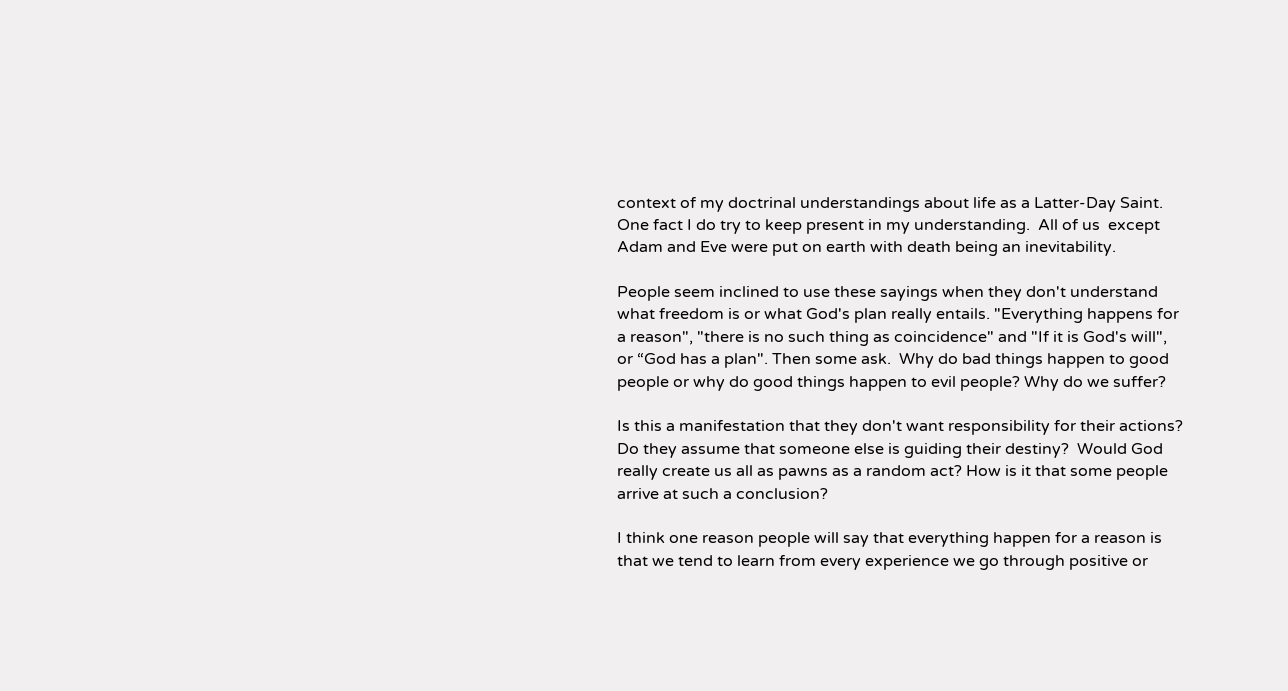context of my doctrinal understandings about life as a Latter-Day Saint.  One fact I do try to keep present in my understanding.  All of us  except Adam and Eve were put on earth with death being an inevitability.

People seem inclined to use these sayings when they don't understand what freedom is or what God's plan really entails. "Everything happens for a reason", "there is no such thing as coincidence" and "If it is God's will", or “God has a plan". Then some ask.  Why do bad things happen to good people or why do good things happen to evil people? Why do we suffer?

Is this a manifestation that they don't want responsibility for their actions? Do they assume that someone else is guiding their destiny?  Would God really create us all as pawns as a random act? How is it that some people arrive at such a conclusion?

I think one reason people will say that everything happen for a reason is that we tend to learn from every experience we go through positive or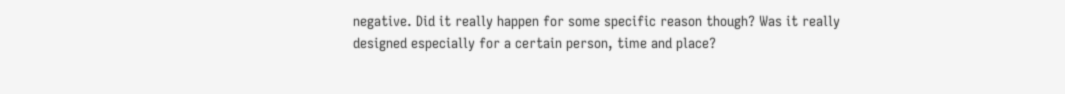negative. Did it really happen for some specific reason though? Was it really designed especially for a certain person, time and place?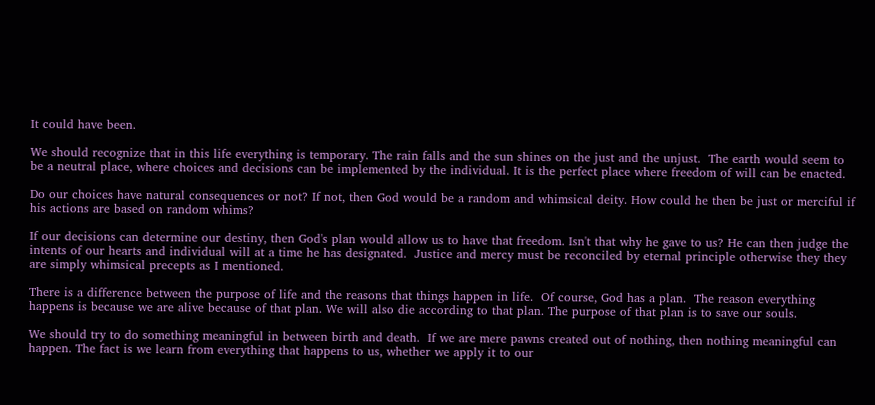It could have been.

We should recognize that in this life everything is temporary. The rain falls and the sun shines on the just and the unjust.  The earth would seem to be a neutral place, where choices and decisions can be implemented by the individual. It is the perfect place where freedom of will can be enacted.

Do our choices have natural consequences or not? If not, then God would be a random and whimsical deity. How could he then be just or merciful if his actions are based on random whims?

If our decisions can determine our destiny, then God's plan would allow us to have that freedom. Isn't that why he gave to us? He can then judge the intents of our hearts and individual will at a time he has designated.  Justice and mercy must be reconciled by eternal principle otherwise they they are simply whimsical precepts as I mentioned.

There is a difference between the purpose of life and the reasons that things happen in life.  Of course, God has a plan.  The reason everything happens is because we are alive because of that plan. We will also die according to that plan. The purpose of that plan is to save our souls.

We should try to do something meaningful in between birth and death.  If we are mere pawns created out of nothing, then nothing meaningful can happen. The fact is we learn from everything that happens to us, whether we apply it to our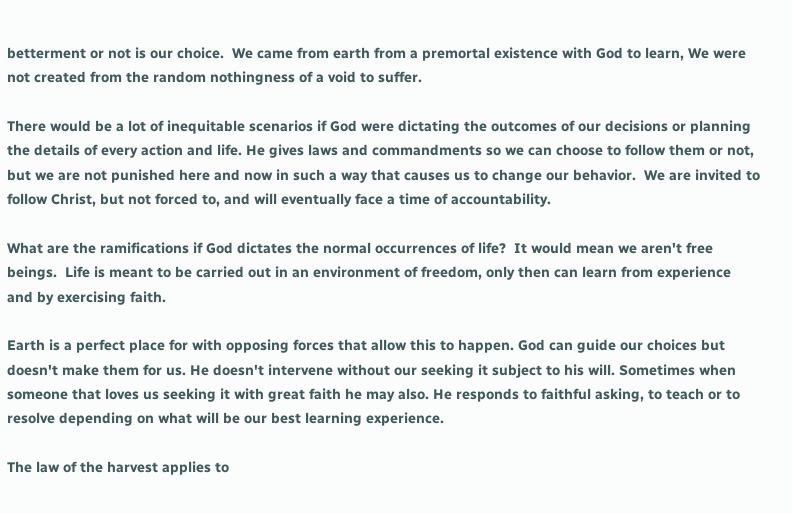betterment or not is our choice.  We came from earth from a premortal existence with God to learn, We were not created from the random nothingness of a void to suffer.

There would be a lot of inequitable scenarios if God were dictating the outcomes of our decisions or planning the details of every action and life. He gives laws and commandments so we can choose to follow them or not, but we are not punished here and now in such a way that causes us to change our behavior.  We are invited to follow Christ, but not forced to, and will eventually face a time of accountability.

What are the ramifications if God dictates the normal occurrences of life?  It would mean we aren't free beings.  Life is meant to be carried out in an environment of freedom, only then can learn from experience and by exercising faith.

Earth is a perfect place for with opposing forces that allow this to happen. God can guide our choices but doesn't make them for us. He doesn't intervene without our seeking it subject to his will. Sometimes when someone that loves us seeking it with great faith he may also. He responds to faithful asking, to teach or to resolve depending on what will be our best learning experience.

The law of the harvest applies to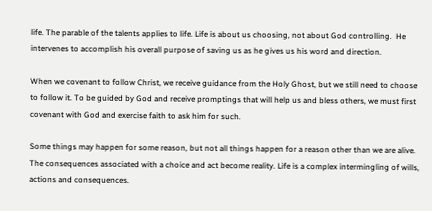life. The parable of the talents applies to life. Life is about us choosing, not about God controlling.  He intervenes to accomplish his overall purpose of saving us as he gives us his word and direction.

When we covenant to follow Christ, we receive guidance from the Holy Ghost, but we still need to choose to follow it. To be guided by God and receive promptings that will help us and bless others, we must first covenant with God and exercise faith to ask him for such.

Some things may happen for some reason, but not all things happen for a reason other than we are alive. The consequences associated with a choice and act become reality. Life is a complex intermingling of wills, actions and consequences.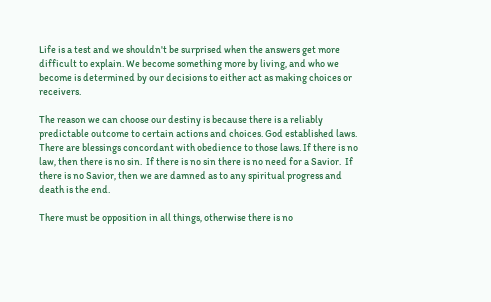Life is a test and we shouldn't be surprised when the answers get more difficult to explain. We become something more by living, and who we become is determined by our decisions to either act as making choices or receivers.

The reason we can choose our destiny is because there is a reliably predictable outcome to certain actions and choices. God established laws.  There are blessings concordant with obedience to those laws. If there is no law, then there is no sin.  If there is no sin there is no need for a Savior.  If there is no Savior, then we are damned as to any spiritual progress and death is the end.

There must be opposition in all things, otherwise there is no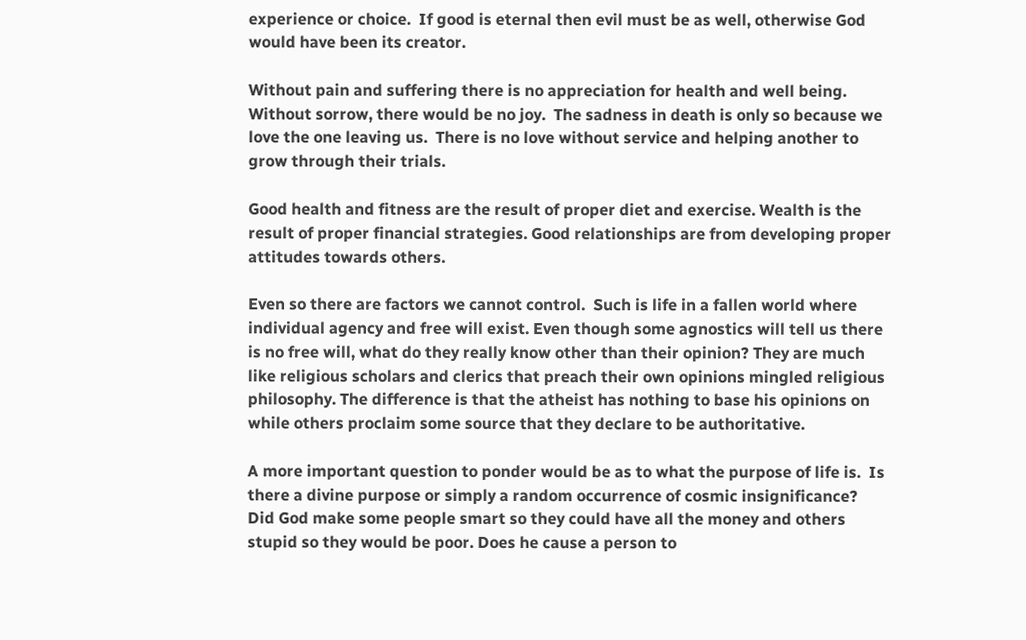experience or choice.  If good is eternal then evil must be as well, otherwise God would have been its creator.

Without pain and suffering there is no appreciation for health and well being. Without sorrow, there would be no joy.  The sadness in death is only so because we love the one leaving us.  There is no love without service and helping another to grow through their trials.

Good health and fitness are the result of proper diet and exercise. Wealth is the result of proper financial strategies. Good relationships are from developing proper attitudes towards others.

Even so there are factors we cannot control.  Such is life in a fallen world where individual agency and free will exist. Even though some agnostics will tell us there is no free will, what do they really know other than their opinion? They are much like religious scholars and clerics that preach their own opinions mingled religious philosophy. The difference is that the atheist has nothing to base his opinions on while others proclaim some source that they declare to be authoritative.

A more important question to ponder would be as to what the purpose of life is.  Is there a divine purpose or simply a random occurrence of cosmic insignificance?  Did God make some people smart so they could have all the money and others stupid so they would be poor. Does he cause a person to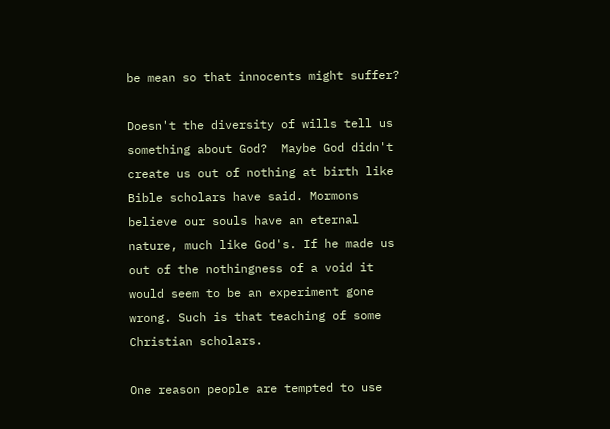be mean so that innocents might suffer?

Doesn't the diversity of wills tell us something about God?  Maybe God didn't create us out of nothing at birth like Bible scholars have said. Mormons believe our souls have an eternal nature, much like God's. If he made us out of the nothingness of a void it would seem to be an experiment gone wrong. Such is that teaching of some Christian scholars.

One reason people are tempted to use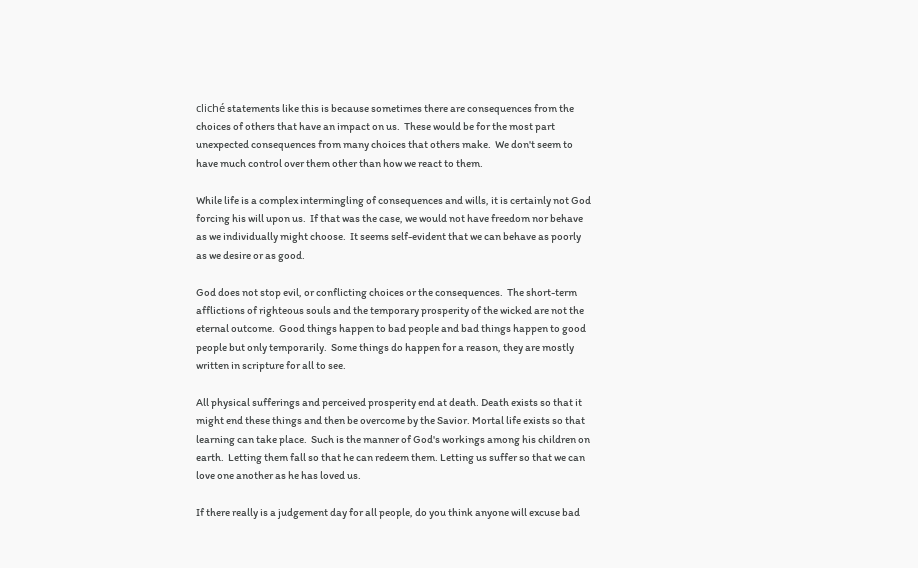cliché statements like this is because sometimes there are consequences from the choices of others that have an impact on us.  These would be for the most part unexpected consequences from many choices that others make.  We don't seem to have much control over them other than how we react to them.

While life is a complex intermingling of consequences and wills, it is certainly not God forcing his will upon us.  If that was the case, we would not have freedom nor behave as we individually might choose.  It seems self-evident that we can behave as poorly as we desire or as good.

God does not stop evil, or conflicting choices or the consequences.  The short-term afflictions of righteous souls and the temporary prosperity of the wicked are not the eternal outcome.  Good things happen to bad people and bad things happen to good people but only temporarily.  Some things do happen for a reason, they are mostly written in scripture for all to see.

All physical sufferings and perceived prosperity end at death. Death exists so that it might end these things and then be overcome by the Savior. Mortal life exists so that learning can take place.  Such is the manner of God's workings among his children on earth.  Letting them fall so that he can redeem them. Letting us suffer so that we can love one another as he has loved us.

If there really is a judgement day for all people, do you think anyone will excuse bad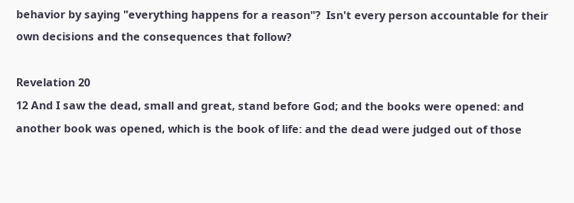behavior by saying "everything happens for a reason"?  Isn't every person accountable for their own decisions and the consequences that follow?

Revelation 20
12 And I saw the dead, small and great, stand before God; and the books were opened: and another book was opened, which is the book of life: and the dead were judged out of those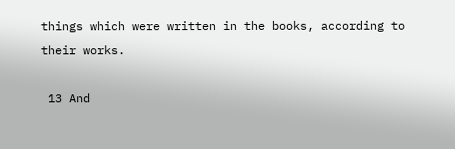things which were written in the books, according to their works.

 13 And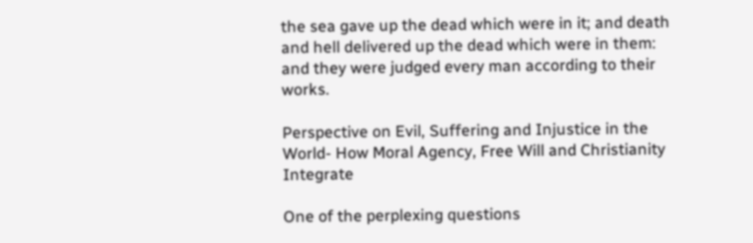the sea gave up the dead which were in it; and death and hell delivered up the dead which were in them: and they were judged every man according to their works.

Perspective on Evil, Suffering and Injustice in the World- How Moral Agency, Free Will and Christianity Integrate

One of the perplexing questions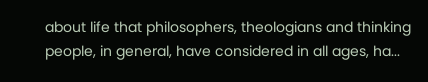about life that philosophers, theologians and thinking people, in general, have considered in all ages, ha...